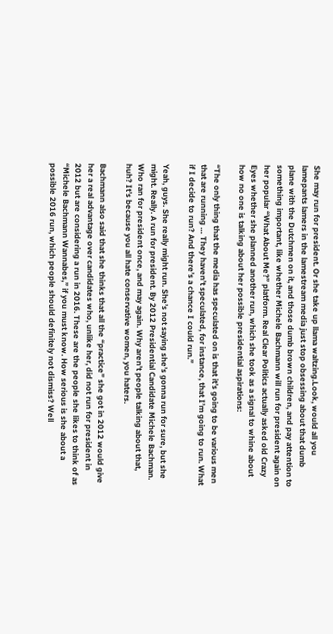She may run for president. Or she take up llama waltzing.Look, would all you lamepants lamers in the lamestream media just stop obsessing about that dumb plane with the Dutchmen on it, and those dumb brown children, and pay attention to something important, like whether Michele Bachmann will run for president again on her popular “What About Me?” platform. Real Clear Politics actually asked old Crazy Eyes whether she planned another run, which she took as a signal to whine about how no one is talking about her possible presidential aspirations:

“The only thing that the media has speculated on is that it’s going to be various men that are running … They haven’t speculated, for instance, that I’m going to run. What if I decide to run? And there’s a chance I could run.”

Yeah, guys. She really might run. She’s not saying she’s gonna run for sure, but she might. Really. A run for president. By 2012 Presidential Candidate Michele Bachman. Who ran for president once, and may again. Why aren’t people talking about that, huh? It’s because you all hate conservative women, you haters.

Bachmann also said that she thinks that all the “practice” she got in 2012 would give her a real advantage over candidates who, unlike her, did not run for president in 2012 but are considering a run in 2016. These are the people she likes to think of as “Michele Bachmann Wannabes,” if you must know. How serious is she about a possible 2016 run, which people should definitely not dismiss? Well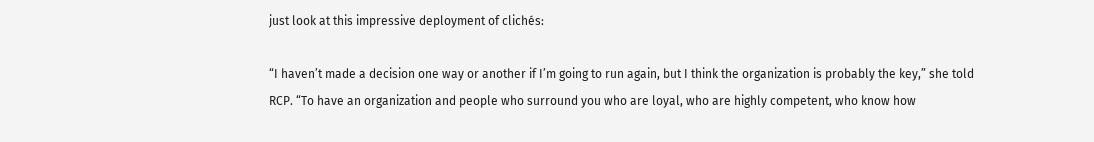just look at this impressive deployment of clichés:

“I haven’t made a decision one way or another if I’m going to run again, but I think the organization is probably the key,” she told RCP. “To have an organization and people who surround you who are loyal, who are highly competent, who know how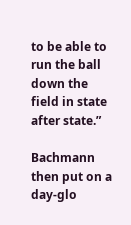to be able to run the ball down the field in state after state.”

Bachmann then put on a day-glo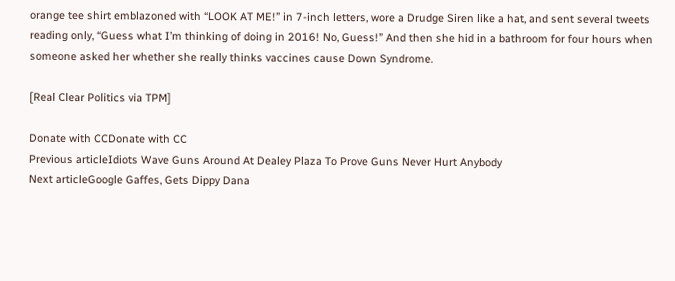orange tee shirt emblazoned with “LOOK AT ME!” in 7-inch letters, wore a Drudge Siren like a hat, and sent several tweets reading only, “Guess what I’m thinking of doing in 2016! No, Guess!” And then she hid in a bathroom for four hours when someone asked her whether she really thinks vaccines cause Down Syndrome.

[Real Clear Politics via TPM]

Donate with CCDonate with CC
Previous articleIdiots Wave Guns Around At Dealey Plaza To Prove Guns Never Hurt Anybody
Next articleGoogle Gaffes, Gets Dippy Dana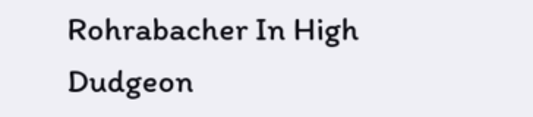Rohrabacher In High Dudgeon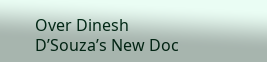Over Dinesh D’Souza’s New Doc